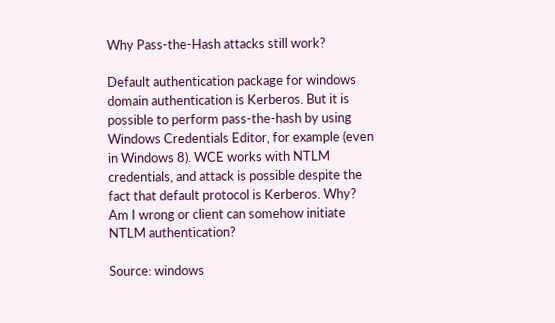Why Pass-the-Hash attacks still work?

Default authentication package for windows domain authentication is Kerberos. But it is possible to perform pass-the-hash by using Windows Credentials Editor, for example (even in Windows 8). WCE works with NTLM credentials, and attack is possible despite the fact that default protocol is Kerberos. Why?
Am I wrong or client can somehow initiate NTLM authentication?

Source: windows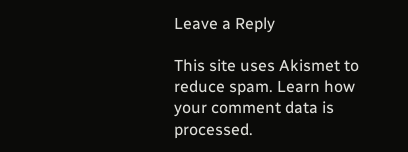Leave a Reply

This site uses Akismet to reduce spam. Learn how your comment data is processed.